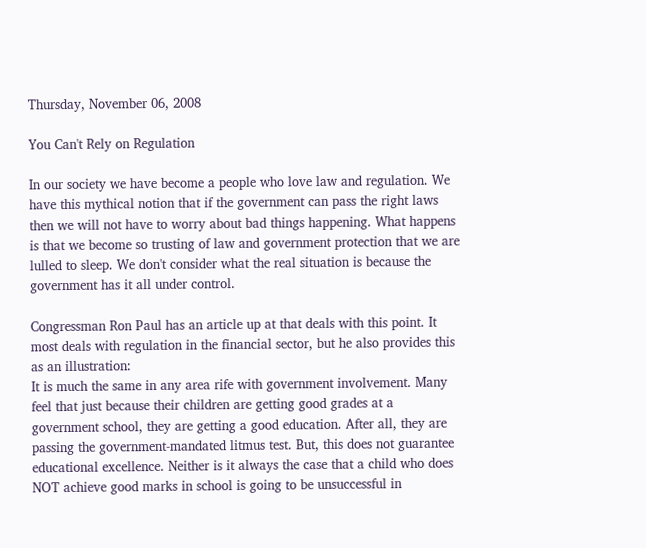Thursday, November 06, 2008

You Can't Rely on Regulation

In our society we have become a people who love law and regulation. We have this mythical notion that if the government can pass the right laws then we will not have to worry about bad things happening. What happens is that we become so trusting of law and government protection that we are lulled to sleep. We don't consider what the real situation is because the government has it all under control.

Congressman Ron Paul has an article up at that deals with this point. It most deals with regulation in the financial sector, but he also provides this as an illustration:
It is much the same in any area rife with government involvement. Many feel that just because their children are getting good grades at a government school, they are getting a good education. After all, they are passing the government-mandated litmus test. But, this does not guarantee educational excellence. Neither is it always the case that a child who does NOT achieve good marks in school is going to be unsuccessful in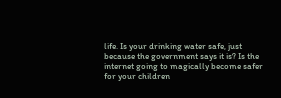life. Is your drinking water safe, just because the government says it is? Is the internet going to magically become safer for your children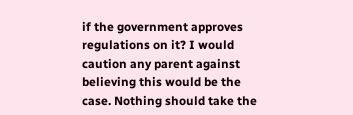if the government approves regulations on it? I would caution any parent against believing this would be the case. Nothing should take the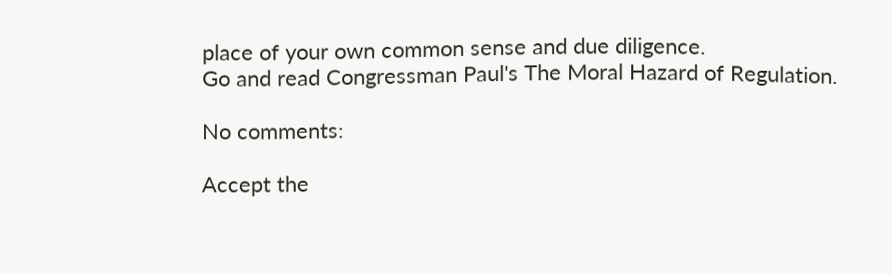place of your own common sense and due diligence.
Go and read Congressman Paul's The Moral Hazard of Regulation.

No comments:

Accept the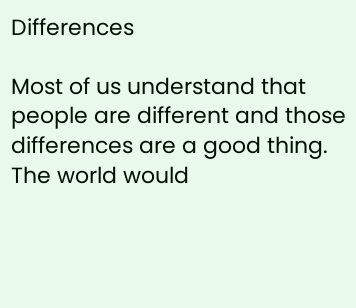Differences

Most of us understand that people are different and those differences are a good thing. The world would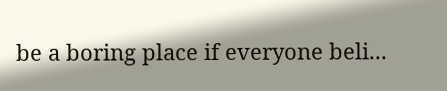be a boring place if everyone beli...